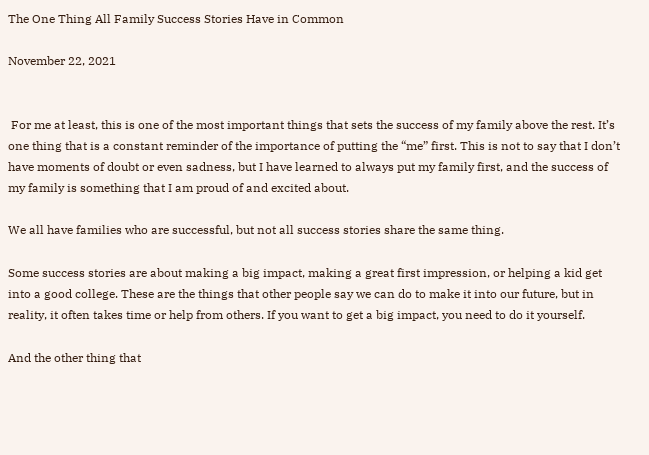The One Thing All Family Success Stories Have in Common

November 22, 2021


 For me at least, this is one of the most important things that sets the success of my family above the rest. It’s one thing that is a constant reminder of the importance of putting the “me” first. This is not to say that I don’t have moments of doubt or even sadness, but I have learned to always put my family first, and the success of my family is something that I am proud of and excited about.

We all have families who are successful, but not all success stories share the same thing.

Some success stories are about making a big impact, making a great first impression, or helping a kid get into a good college. These are the things that other people say we can do to make it into our future, but in reality, it often takes time or help from others. If you want to get a big impact, you need to do it yourself.

And the other thing that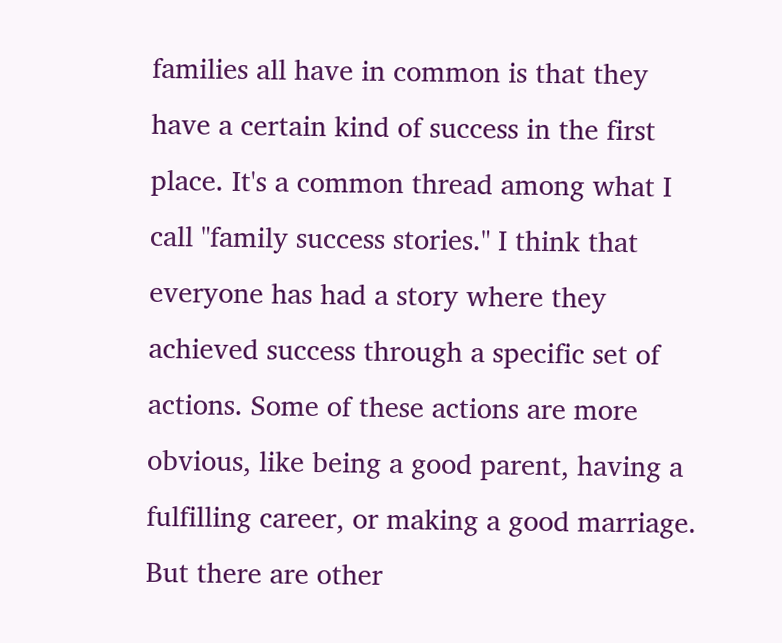families all have in common is that they have a certain kind of success in the first place. It's a common thread among what I call "family success stories." I think that everyone has had a story where they achieved success through a specific set of actions. Some of these actions are more obvious, like being a good parent, having a fulfilling career, or making a good marriage. But there are other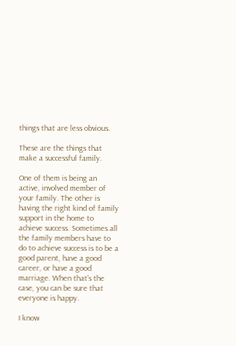things that are less obvious.

These are the things that make a successful family.

One of them is being an active, involved member of your family. The other is having the right kind of family support in the home to achieve success. Sometimes all the family members have to do to achieve success is to be a good parent, have a good career, or have a good marriage. When that’s the case, you can be sure that everyone is happy.

I know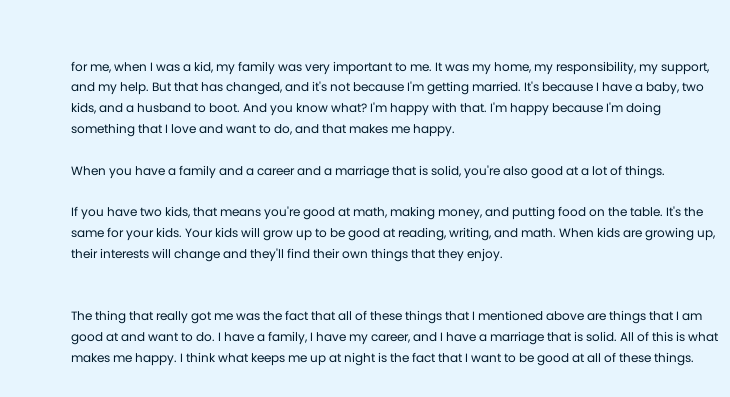for me, when I was a kid, my family was very important to me. It was my home, my responsibility, my support, and my help. But that has changed, and it's not because I'm getting married. It's because I have a baby, two kids, and a husband to boot. And you know what? I'm happy with that. I'm happy because I'm doing something that I love and want to do, and that makes me happy.

When you have a family and a career and a marriage that is solid, you're also good at a lot of things.

If you have two kids, that means you're good at math, making money, and putting food on the table. It's the same for your kids. Your kids will grow up to be good at reading, writing, and math. When kids are growing up, their interests will change and they'll find their own things that they enjoy.


The thing that really got me was the fact that all of these things that I mentioned above are things that I am good at and want to do. I have a family, I have my career, and I have a marriage that is solid. All of this is what makes me happy. I think what keeps me up at night is the fact that I want to be good at all of these things.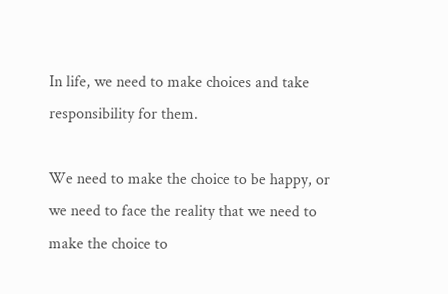In life, we need to make choices and take responsibility for them.

We need to make the choice to be happy, or we need to face the reality that we need to make the choice to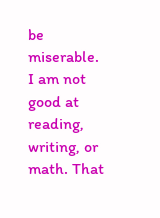be miserable. I am not good at reading, writing, or math. That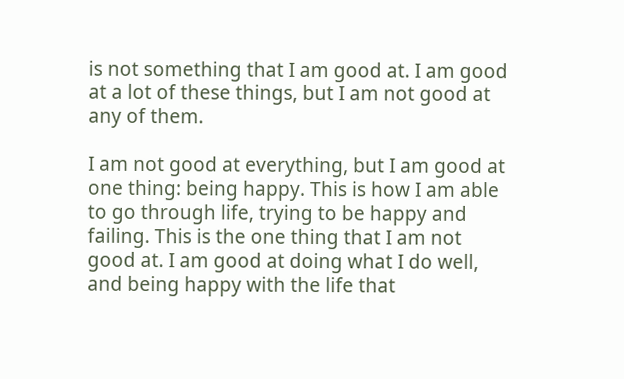is not something that I am good at. I am good at a lot of these things, but I am not good at any of them.

I am not good at everything, but I am good at one thing: being happy. This is how I am able to go through life, trying to be happy and failing. This is the one thing that I am not good at. I am good at doing what I do well, and being happy with the life that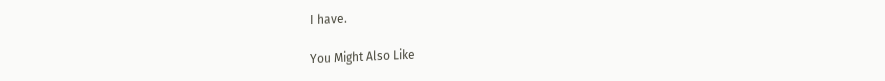I have.

You Might Also Like